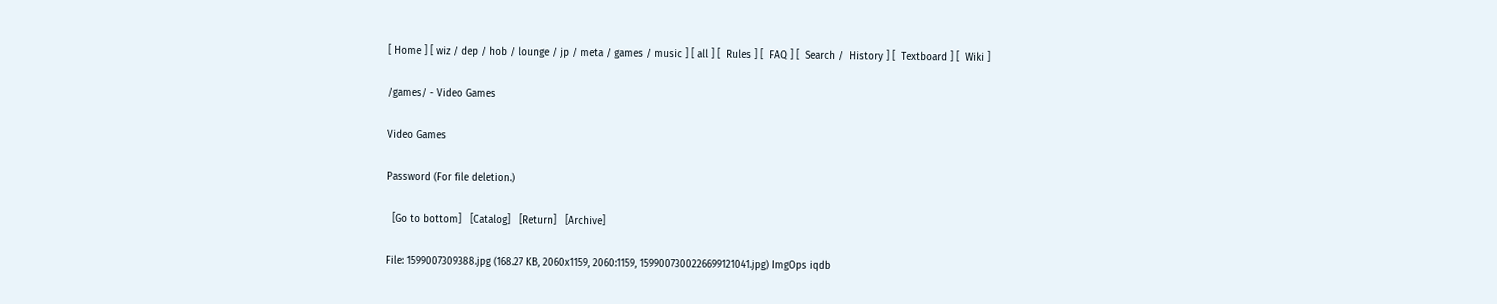[ Home ] [ wiz / dep / hob / lounge / jp / meta / games / music ] [ all ] [  Rules ] [  FAQ ] [  Search /  History ] [  Textboard ] [  Wiki ]

/games/ - Video Games

Video Games

Password (For file deletion.)

  [Go to bottom]   [Catalog]   [Return]   [Archive]

File: 1599007309388.jpg (168.27 KB, 2060x1159, 2060:1159, 1599007300226699121041.jpg) ImgOps iqdb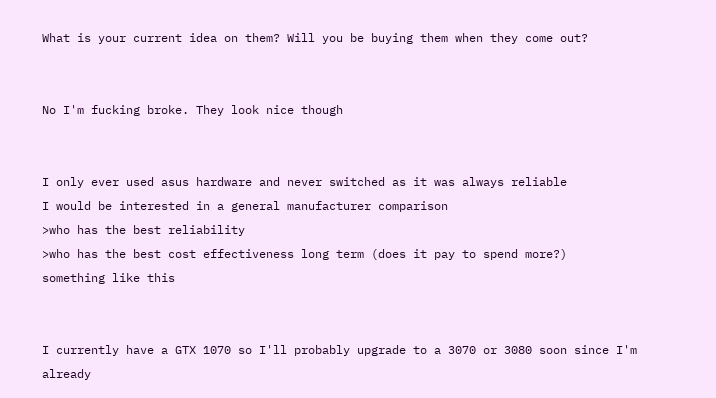What is your current idea on them? Will you be buying them when they come out?


No I'm fucking broke. They look nice though


I only ever used asus hardware and never switched as it was always reliable
I would be interested in a general manufacturer comparison
>who has the best reliability
>who has the best cost effectiveness long term (does it pay to spend more?)
something like this


I currently have a GTX 1070 so I'll probably upgrade to a 3070 or 3080 soon since I'm already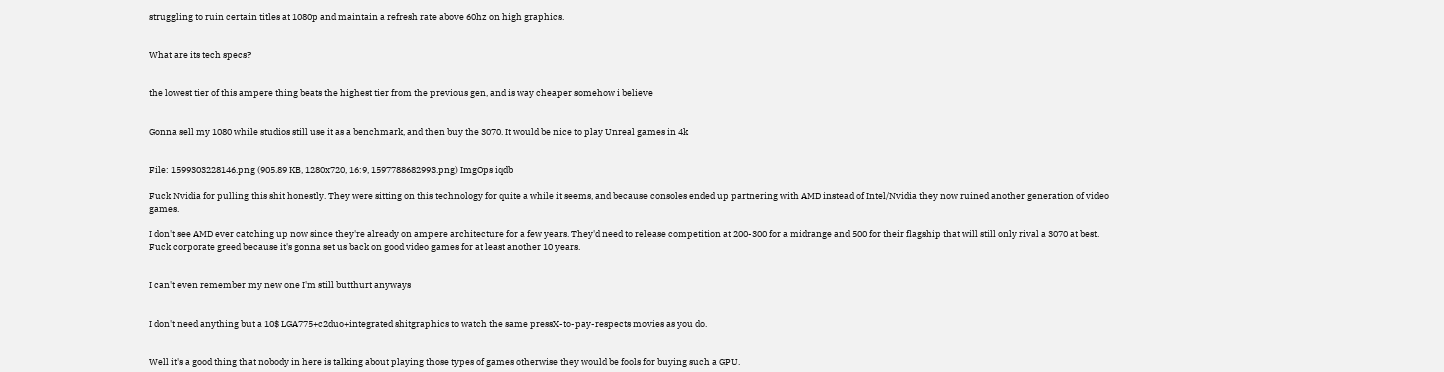struggling to ruin certain titles at 1080p and maintain a refresh rate above 60hz on high graphics.


What are its tech specs?


the lowest tier of this ampere thing beats the highest tier from the previous gen, and is way cheaper somehow i believe


Gonna sell my 1080 while studios still use it as a benchmark, and then buy the 3070. It would be nice to play Unreal games in 4k


File: 1599303228146.png (905.89 KB, 1280x720, 16:9, 1597788682993.png) ImgOps iqdb

Fuck Nvidia for pulling this shit honestly. They were sitting on this technology for quite a while it seems, and because consoles ended up partnering with AMD instead of Intel/Nvidia they now ruined another generation of video games.

I don't see AMD ever catching up now since they're already on ampere architecture for a few years. They'd need to release competition at 200-300 for a midrange and 500 for their flagship that will still only rival a 3070 at best. Fuck corporate greed because it's gonna set us back on good video games for at least another 10 years.


I can't even remember my new one I'm still butthurt anyways


I don't need anything but a 10$ LGA775+c2duo+integrated shitgraphics to watch the same pressX-to-pay-respects movies as you do.


Well it's a good thing that nobody in here is talking about playing those types of games otherwise they would be fools for buying such a GPU.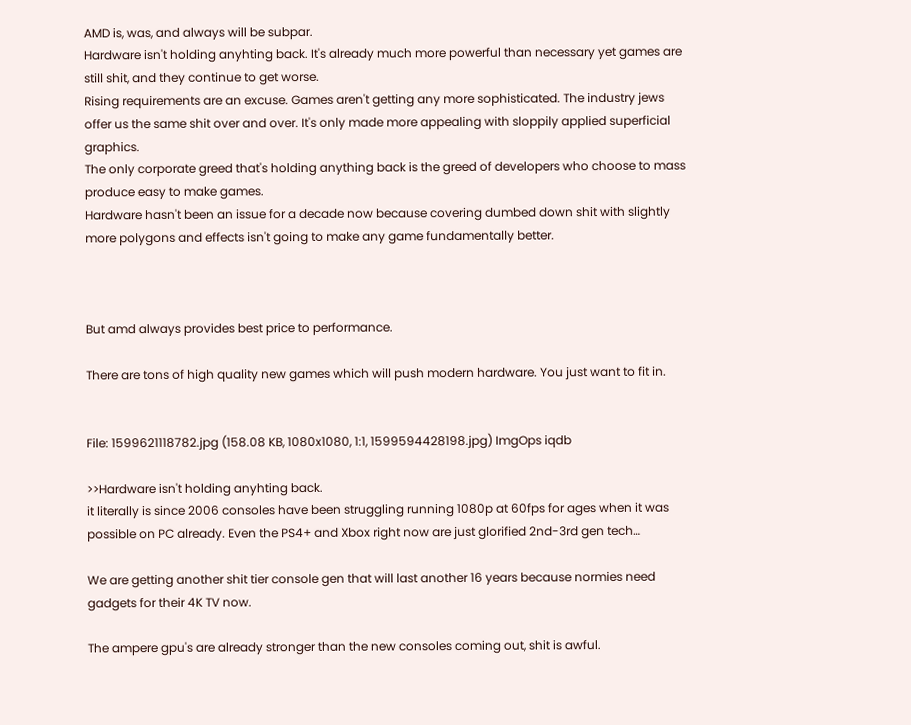AMD is, was, and always will be subpar.
Hardware isn't holding anyhting back. It's already much more powerful than necessary yet games are still shit, and they continue to get worse.
Rising requirements are an excuse. Games aren't getting any more sophisticated. The industry jews offer us the same shit over and over. It's only made more appealing with sloppily applied superficial graphics.
The only corporate greed that's holding anything back is the greed of developers who choose to mass produce easy to make games.
Hardware hasn't been an issue for a decade now because covering dumbed down shit with slightly more polygons and effects isn't going to make any game fundamentally better.



But amd always provides best price to performance.

There are tons of high quality new games which will push modern hardware. You just want to fit in.


File: 1599621118782.jpg (158.08 KB, 1080x1080, 1:1, 1599594428198.jpg) ImgOps iqdb

>>Hardware isn't holding anyhting back.
it literally is since 2006 consoles have been struggling running 1080p at 60fps for ages when it was possible on PC already. Even the PS4+ and Xbox right now are just glorified 2nd-3rd gen tech…

We are getting another shit tier console gen that will last another 16 years because normies need gadgets for their 4K TV now.

The ampere gpu's are already stronger than the new consoles coming out, shit is awful.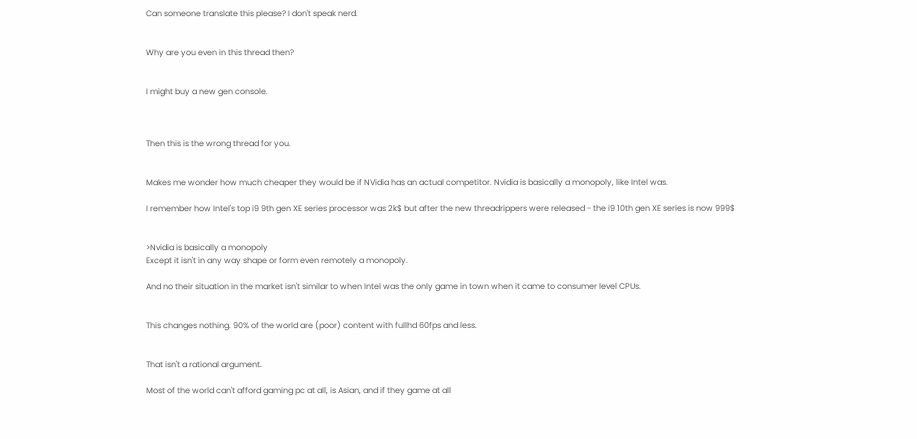Can someone translate this please? I don't speak nerd.


Why are you even in this thread then?


I might buy a new gen console.



Then this is the wrong thread for you.


Makes me wonder how much cheaper they would be if NVidia has an actual competitor. Nvidia is basically a monopoly, like Intel was.

I remember how Intel's top i9 9th gen XE series processor was 2k$ but after the new threadrippers were released - the i9 10th gen XE series is now 999$


>Nvidia is basically a monopoly
Except it isn't in any way shape or form even remotely a monopoly.

And no their situation in the market isn't similar to when Intel was the only game in town when it came to consumer level CPUs.


This changes nothing. 90% of the world are (poor) content with fullhd 60fps and less.


That isn't a rational argument.

Most of the world can't afford gaming pc at all, is Asian, and if they game at all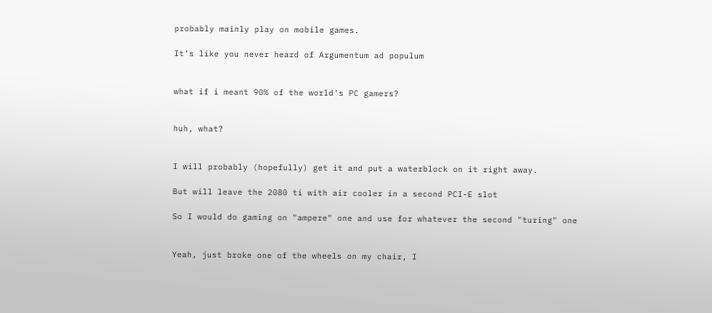probably mainly play on mobile games.

It's like you never heard of Argumentum ad populum


what if i meant 90% of the world's PC gamers?


huh, what?


I will probably (hopefully) get it and put a waterblock on it right away.

But will leave the 2080 ti with air cooler in a second PCI-E slot

So I would do gaming on "ampere" one and use for whatever the second "turing" one


Yeah, just broke one of the wheels on my chair, I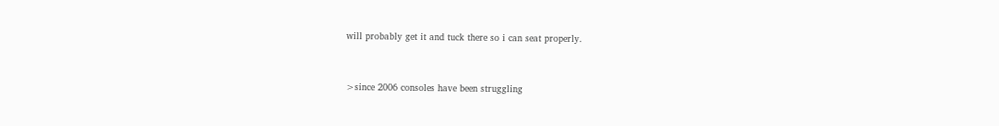will probably get it and tuck there so i can seat properly.


>since 2006 consoles have been struggling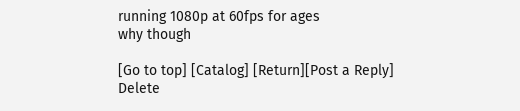running 1080p at 60fps for ages
why though

[Go to top] [Catalog] [Return][Post a Reply]
Delete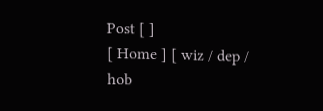Post [ ]
[ Home ] [ wiz / dep / hob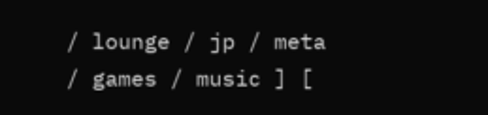/ lounge / jp / meta / games / music ] [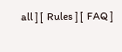all ] [  Rules ] [  FAQ ]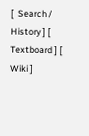[  Search /  History ] [  Textboard ] [  Wiki ]